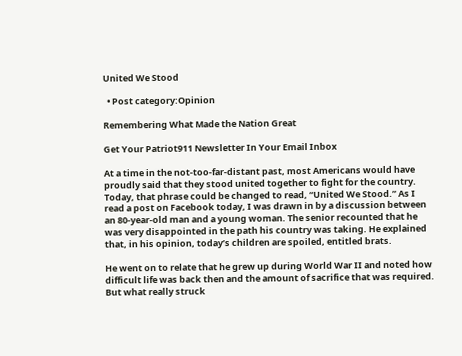United We Stood

  • Post category:Opinion

Remembering What Made the Nation Great

Get Your Patriot911 Newsletter In Your Email Inbox

At a time in the not-too-far-distant past, most Americans would have proudly said that they stood united together to fight for the country. Today, that phrase could be changed to read, “United We Stood.” As I read a post on Facebook today, I was drawn in by a discussion between an 80-year-old man and a young woman. The senior recounted that he was very disappointed in the path his country was taking. He explained that, in his opinion, today’s children are spoiled, entitled brats.

He went on to relate that he grew up during World War II and noted how difficult life was back then and the amount of sacrifice that was required. But what really struck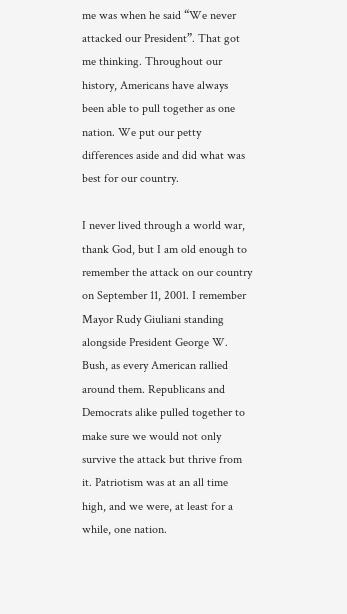me was when he said “We never attacked our President”. That got me thinking. Throughout our history, Americans have always been able to pull together as one nation. We put our petty differences aside and did what was best for our country.

I never lived through a world war, thank God, but I am old enough to remember the attack on our country on September 11, 2001. I remember Mayor Rudy Giuliani standing alongside President George W. Bush, as every American rallied around them. Republicans and Democrats alike pulled together to make sure we would not only survive the attack but thrive from it. Patriotism was at an all time high, and we were, at least for a while, one nation.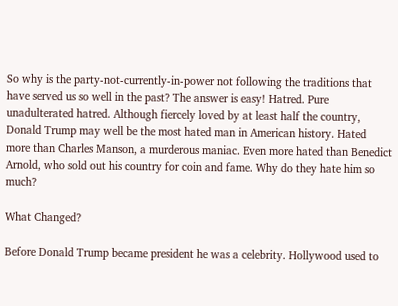So why is the party-not-currently-in-power not following the traditions that have served us so well in the past? The answer is easy! Hatred. Pure unadulterated hatred. Although fiercely loved by at least half the country, Donald Trump may well be the most hated man in American history. Hated more than Charles Manson, a murderous maniac. Even more hated than Benedict Arnold, who sold out his country for coin and fame. Why do they hate him so much?

What Changed?

Before Donald Trump became president he was a celebrity. Hollywood used to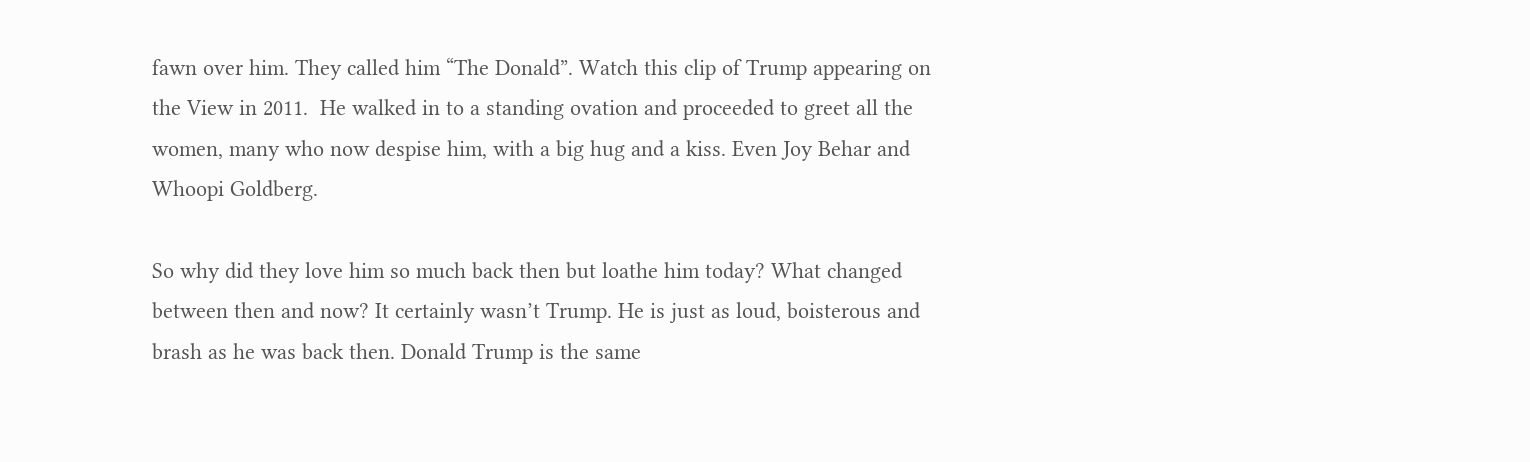fawn over him. They called him “The Donald”. Watch this clip of Trump appearing on the View in 2011.  He walked in to a standing ovation and proceeded to greet all the women, many who now despise him, with a big hug and a kiss. Even Joy Behar and Whoopi Goldberg.

So why did they love him so much back then but loathe him today? What changed between then and now? It certainly wasn’t Trump. He is just as loud, boisterous and brash as he was back then. Donald Trump is the same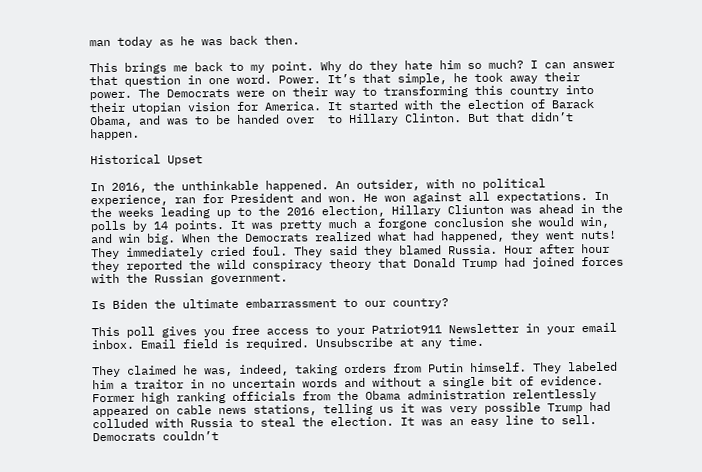man today as he was back then.

This brings me back to my point. Why do they hate him so much? I can answer that question in one word. Power. It’s that simple, he took away their power. The Democrats were on their way to transforming this country into their utopian vision for America. It started with the election of Barack Obama, and was to be handed over  to Hillary Clinton. But that didn’t happen.

Historical Upset

In 2016, the unthinkable happened. An outsider, with no political experience, ran for President and won. He won against all expectations. In the weeks leading up to the 2016 election, Hillary Cliunton was ahead in the polls by 14 points. It was pretty much a forgone conclusion she would win, and win big. When the Democrats realized what had happened, they went nuts! They immediately cried foul. They said they blamed Russia. Hour after hour they reported the wild conspiracy theory that Donald Trump had joined forces with the Russian government.

Is Biden the ultimate embarrassment to our country?

This poll gives you free access to your Patriot911 Newsletter in your email inbox. Email field is required. Unsubscribe at any time.

They claimed he was, indeed, taking orders from Putin himself. They labeled him a traitor in no uncertain words and without a single bit of evidence. Former high ranking officials from the Obama administration relentlessly appeared on cable news stations, telling us it was very possible Trump had colluded with Russia to steal the election. It was an easy line to sell. Democrats couldn’t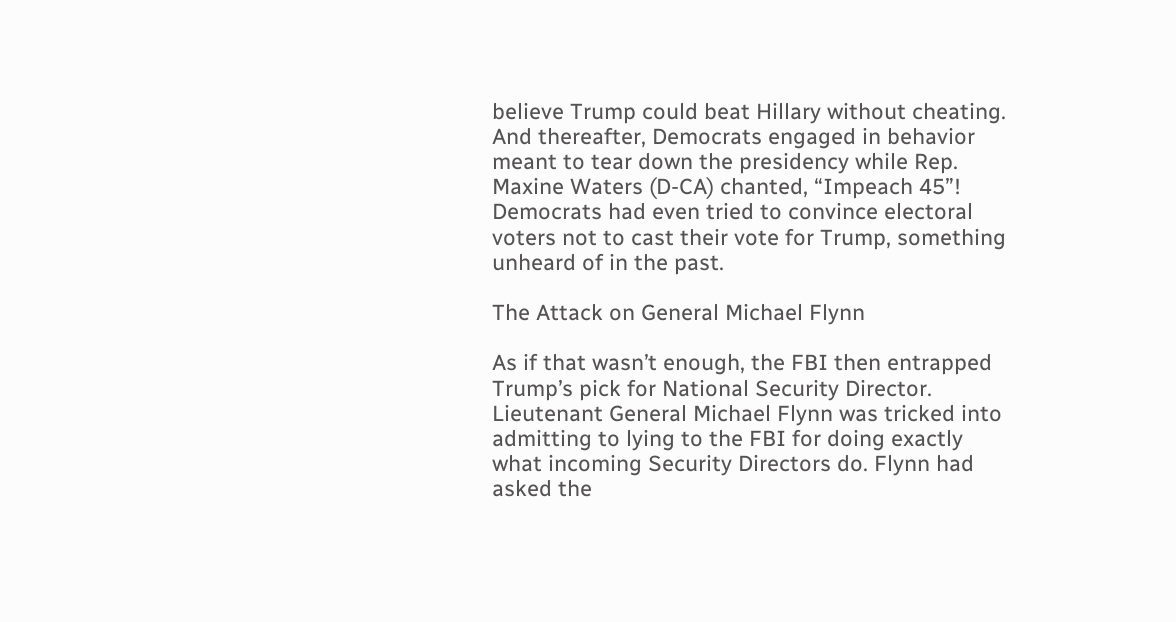believe Trump could beat Hillary without cheating. And thereafter, Democrats engaged in behavior meant to tear down the presidency while Rep. Maxine Waters (D-CA) chanted, “Impeach 45”! Democrats had even tried to convince electoral voters not to cast their vote for Trump, something unheard of in the past.

The Attack on General Michael Flynn

As if that wasn’t enough, the FBI then entrapped Trump’s pick for National Security Director. Lieutenant General Michael Flynn was tricked into admitting to lying to the FBI for doing exactly what incoming Security Directors do. Flynn had asked the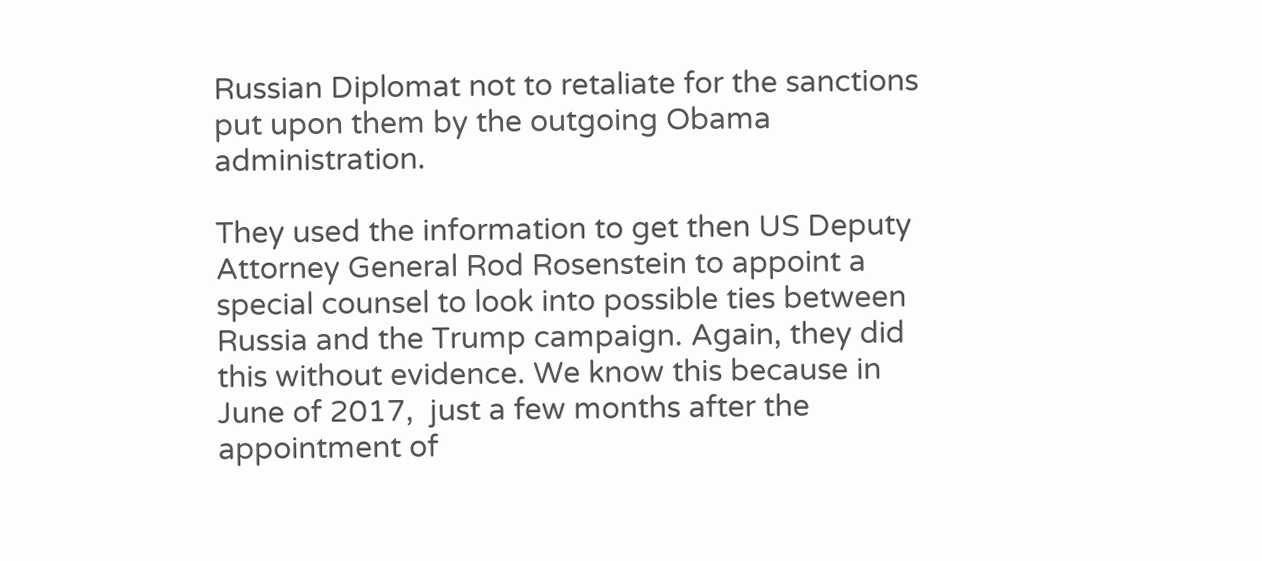Russian Diplomat not to retaliate for the sanctions put upon them by the outgoing Obama administration.

They used the information to get then US Deputy Attorney General Rod Rosenstein to appoint a special counsel to look into possible ties between Russia and the Trump campaign. Again, they did this without evidence. We know this because in June of 2017,  just a few months after the appointment of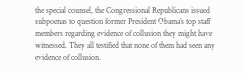the special counsel, the Congressional Republicans issued subpoenas to question former President Obama’s top staff members regarding evidence of collusion they might have witnessed. They all testified that none of them had seen any evidence of collusion.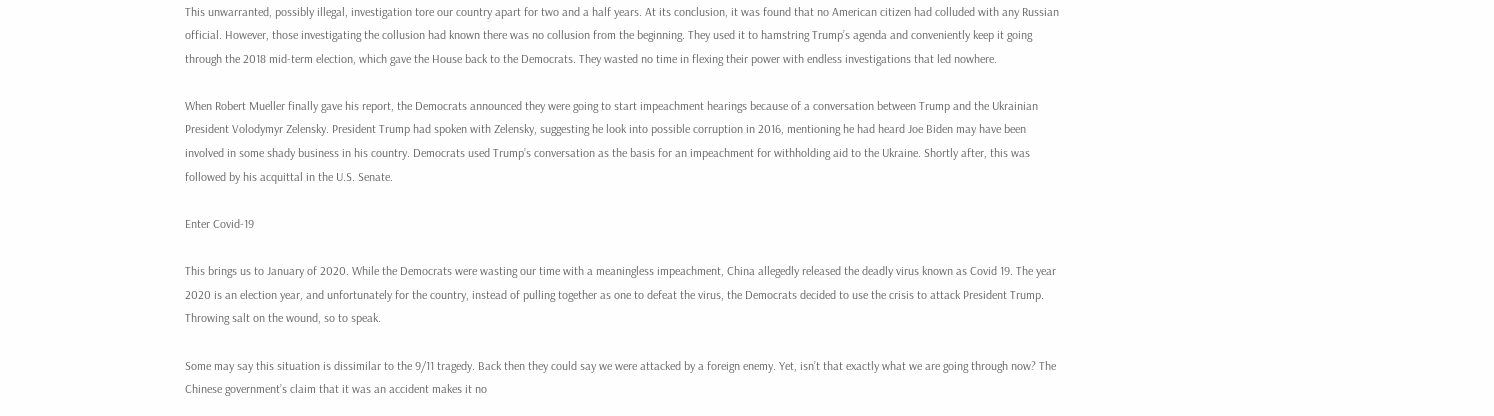This unwarranted, possibly illegal, investigation tore our country apart for two and a half years. At its conclusion, it was found that no American citizen had colluded with any Russian official. However, those investigating the collusion had known there was no collusion from the beginning. They used it to hamstring Trump’s agenda and conveniently keep it going through the 2018 mid-term election, which gave the House back to the Democrats. They wasted no time in flexing their power with endless investigations that led nowhere.

When Robert Mueller finally gave his report, the Democrats announced they were going to start impeachment hearings because of a conversation between Trump and the Ukrainian President Volodymyr Zelensky. President Trump had spoken with Zelensky, suggesting he look into possible corruption in 2016, mentioning he had heard Joe Biden may have been involved in some shady business in his country. Democrats used Trump’s conversation as the basis for an impeachment for withholding aid to the Ukraine. Shortly after, this was followed by his acquittal in the U.S. Senate.

Enter Covid-19

This brings us to January of 2020. While the Democrats were wasting our time with a meaningless impeachment, China allegedly released the deadly virus known as Covid 19. The year 2020 is an election year, and unfortunately for the country, instead of pulling together as one to defeat the virus, the Democrats decided to use the crisis to attack President Trump. Throwing salt on the wound, so to speak.

Some may say this situation is dissimilar to the 9/11 tragedy. Back then they could say we were attacked by a foreign enemy. Yet, isn’t that exactly what we are going through now? The Chinese government’s claim that it was an accident makes it no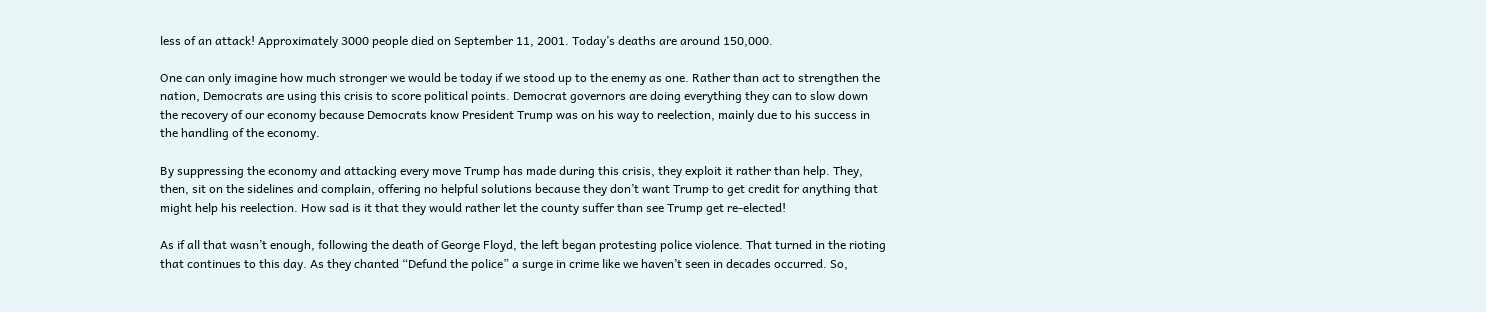less of an attack! Approximately 3000 people died on September 11, 2001. Today’s deaths are around 150,000.

One can only imagine how much stronger we would be today if we stood up to the enemy as one. Rather than act to strengthen the nation, Democrats are using this crisis to score political points. Democrat governors are doing everything they can to slow down the recovery of our economy because Democrats know President Trump was on his way to reelection, mainly due to his success in the handling of the economy.

By suppressing the economy and attacking every move Trump has made during this crisis, they exploit it rather than help. They, then, sit on the sidelines and complain, offering no helpful solutions because they don’t want Trump to get credit for anything that might help his reelection. How sad is it that they would rather let the county suffer than see Trump get re-elected!

As if all that wasn’t enough, following the death of George Floyd, the left began protesting police violence. That turned in the rioting that continues to this day. As they chanted “Defund the police” a surge in crime like we haven’t seen in decades occurred. So,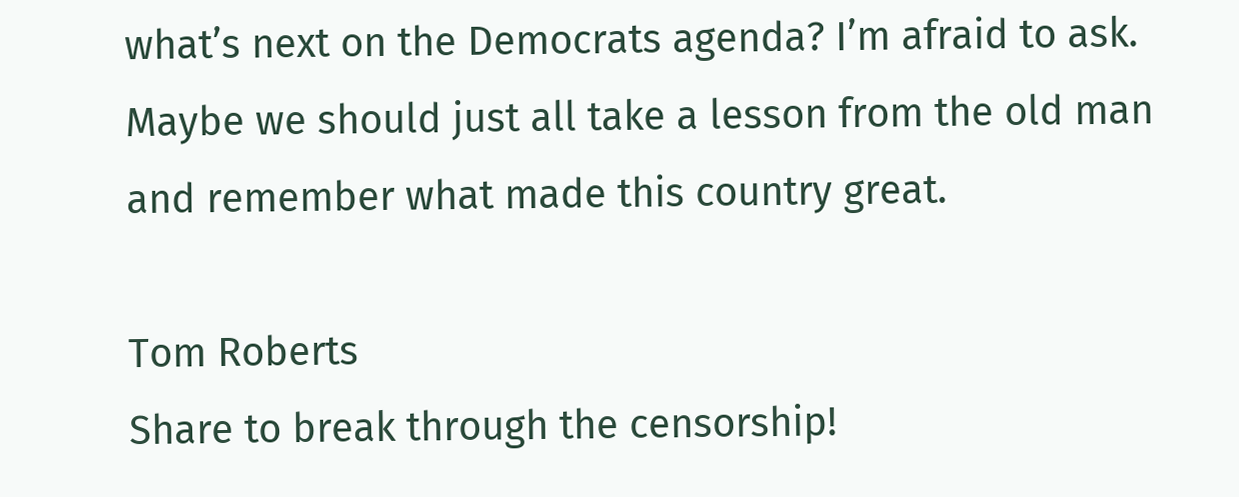what’s next on the Democrats agenda? I’m afraid to ask. Maybe we should just all take a lesson from the old man and remember what made this country great.

Tom Roberts
Share to break through the censorship!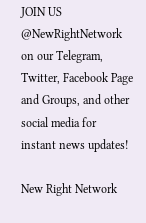JOIN US @NewRightNetwork on our Telegram, Twitter, Facebook Page and Groups, and other social media for instant news updates!

New Right Network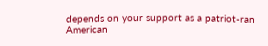depends on your support as a patriot-ran American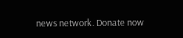news network. Donate now